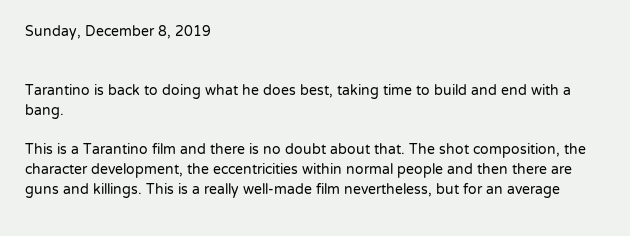Sunday, December 8, 2019


Tarantino is back to doing what he does best, taking time to build and end with a bang.

This is a Tarantino film and there is no doubt about that. The shot composition, the character development, the eccentricities within normal people and then there are guns and killings. This is a really well-made film nevertheless, but for an average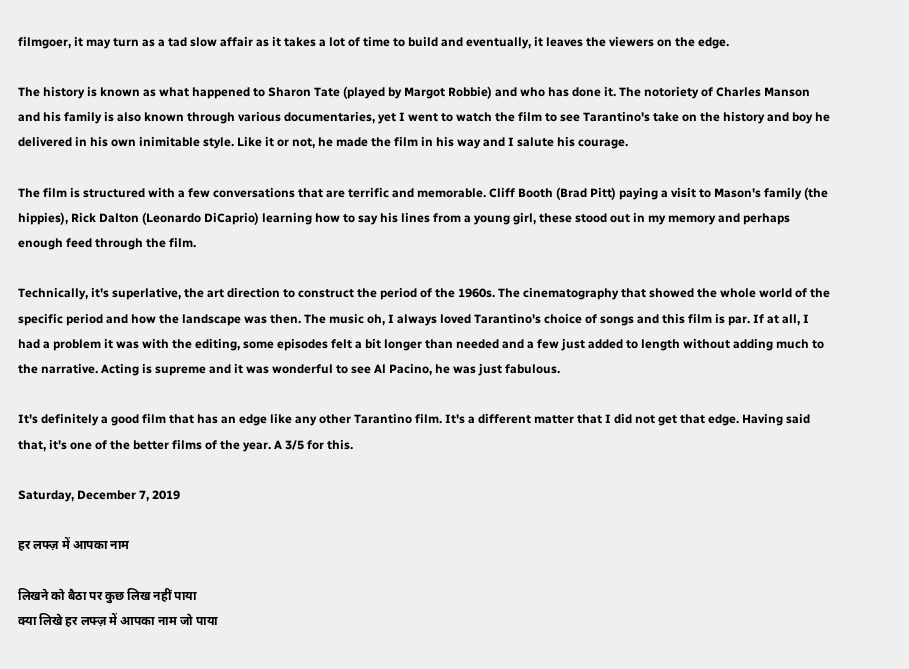filmgoer, it may turn as a tad slow affair as it takes a lot of time to build and eventually, it leaves the viewers on the edge.

The history is known as what happened to Sharon Tate (played by Margot Robbie) and who has done it. The notoriety of Charles Manson and his family is also known through various documentaries, yet I went to watch the film to see Tarantino's take on the history and boy he delivered in his own inimitable style. Like it or not, he made the film in his way and I salute his courage.

The film is structured with a few conversations that are terrific and memorable. Cliff Booth (Brad Pitt) paying a visit to Mason's family (the hippies), Rick Dalton (Leonardo DiCaprio) learning how to say his lines from a young girl, these stood out in my memory and perhaps enough feed through the film.

Technically, it's superlative, the art direction to construct the period of the 1960s. The cinematography that showed the whole world of the specific period and how the landscape was then. The music oh, I always loved Tarantino's choice of songs and this film is par. If at all, I had a problem it was with the editing, some episodes felt a bit longer than needed and a few just added to length without adding much to the narrative. Acting is supreme and it was wonderful to see Al Pacino, he was just fabulous.

It's definitely a good film that has an edge like any other Tarantino film. It's a different matter that I did not get that edge. Having said that, it's one of the better films of the year. A 3/5 for this.

Saturday, December 7, 2019

हर लफ्ज़ में आपका नाम

लिखने को बैठा पर कुछ लिख नहीं पाया
क्या लिखे हर लफ्ज़ में आपका नाम जो पाया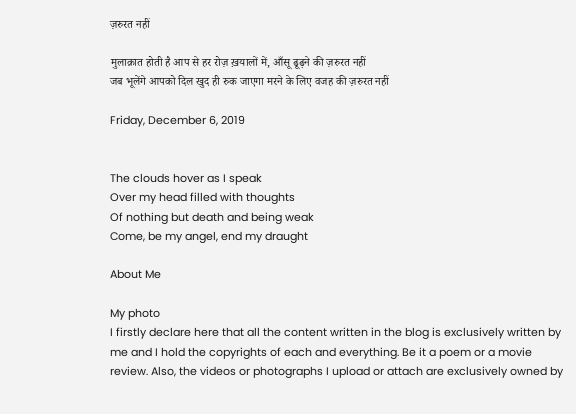ज़रुरत नहीं

मुलाक़ात होती है आप से हर रोज़ ख़यालों में, आँसू ढूढ़ने की ज़रुरत नहीं
जब भूलेंगे आपको दिल खुद ही रुक जाएगा मरने के लिए वजह की ज़रुरत नहीं

Friday, December 6, 2019


The clouds hover as I speak
Over my head filled with thoughts
Of nothing but death and being weak
Come, be my angel, end my draught

About Me

My photo
I firstly declare here that all the content written in the blog is exclusively written by me and I hold the copyrights of each and everything. Be it a poem or a movie review. Also, the videos or photographs I upload or attach are exclusively owned by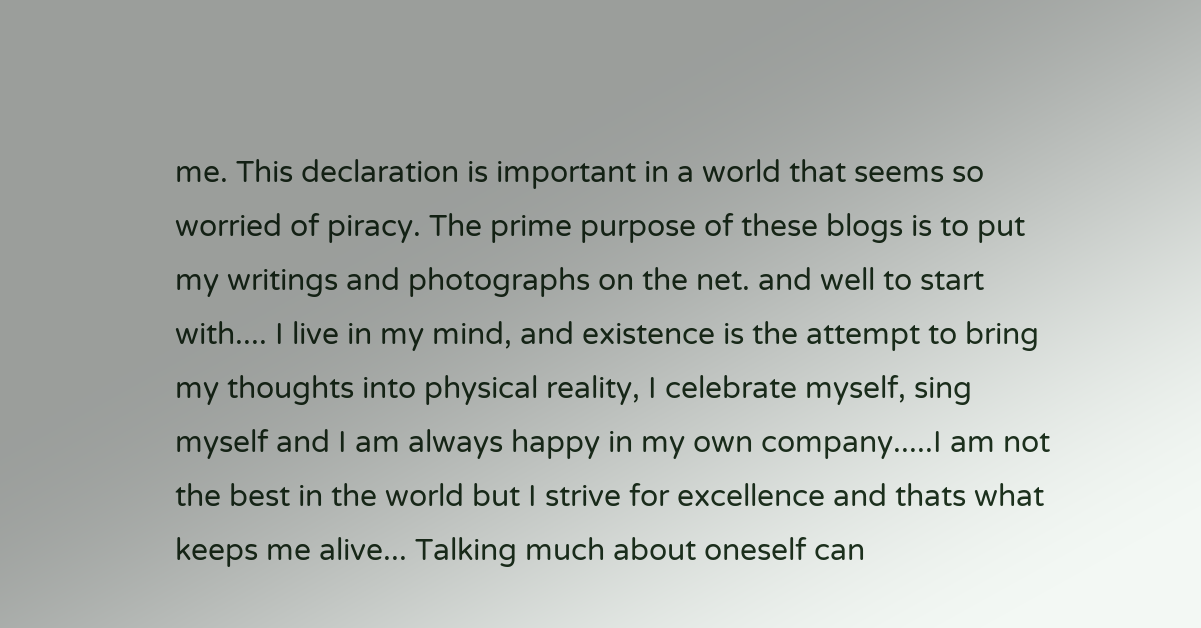me. This declaration is important in a world that seems so worried of piracy. The prime purpose of these blogs is to put my writings and photographs on the net. and well to start with.... I live in my mind, and existence is the attempt to bring my thoughts into physical reality, I celebrate myself, sing myself and I am always happy in my own company.....I am not the best in the world but I strive for excellence and thats what keeps me alive... Talking much about oneself can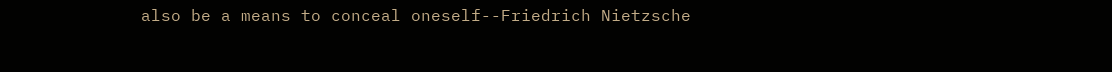also be a means to conceal oneself--Friedrich Nietzsche